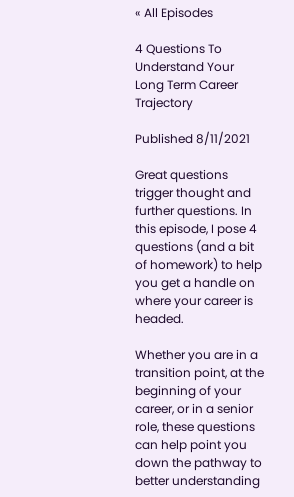« All Episodes

4 Questions To Understand Your Long Term Career Trajectory

Published 8/11/2021

Great questions trigger thought and further questions. In this episode, I pose 4 questions (and a bit of homework) to help you get a handle on where your career is headed.

Whether you are in a transition point, at the beginning of your career, or in a senior role, these questions can help point you down the pathway to better understanding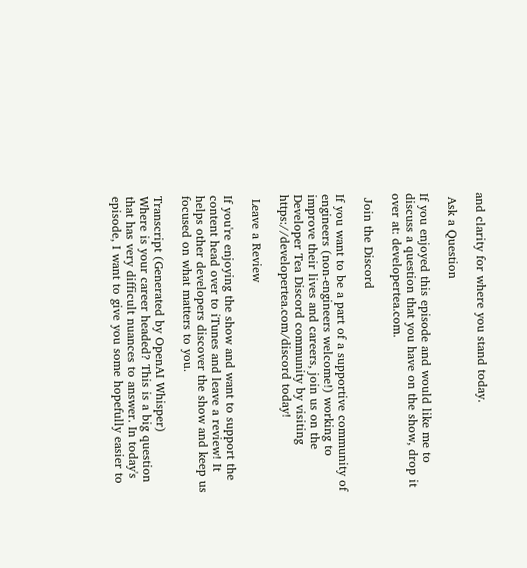and clarity for where you stand today.

 Ask a Question

If you enjoyed this episode and would like me to discuss a question that you have on the show, drop it over at: developertea.com.

 Join the Discord

If you want to be a part of a supportive community of engineers (non-engineers welcome!) working to improve their lives and careers, join us on the Developer Tea Discord community by visiting https://developertea.com/discord today!

 Leave a Review

If you're enjoying the show and want to support the content head over to iTunes and leave a review! It helps other developers discover the show and keep us focused on what matters to you.

Transcript (Generated by OpenAI Whisper)
Where is your career headed? This is a big question that has very difficult nuances to answer. In today's episode, I want to give you some hopefully easier to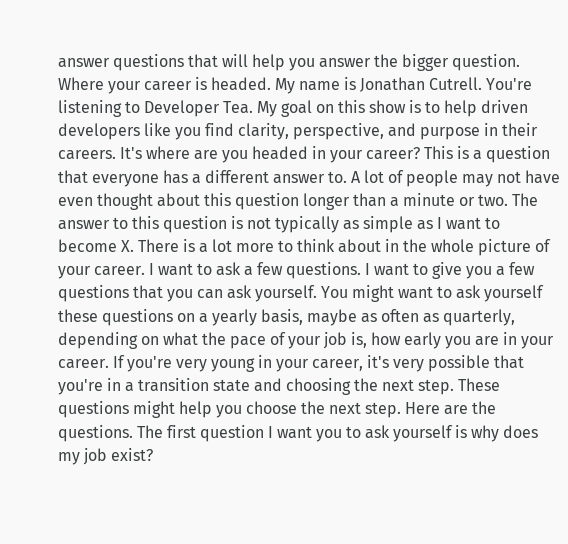answer questions that will help you answer the bigger question. Where your career is headed. My name is Jonathan Cutrell. You're listening to Developer Tea. My goal on this show is to help driven developers like you find clarity, perspective, and purpose in their careers. It's where are you headed in your career? This is a question that everyone has a different answer to. A lot of people may not have even thought about this question longer than a minute or two. The answer to this question is not typically as simple as I want to become X. There is a lot more to think about in the whole picture of your career. I want to ask a few questions. I want to give you a few questions that you can ask yourself. You might want to ask yourself these questions on a yearly basis, maybe as often as quarterly, depending on what the pace of your job is, how early you are in your career. If you're very young in your career, it's very possible that you're in a transition state and choosing the next step. These questions might help you choose the next step. Here are the questions. The first question I want you to ask yourself is why does my job exist?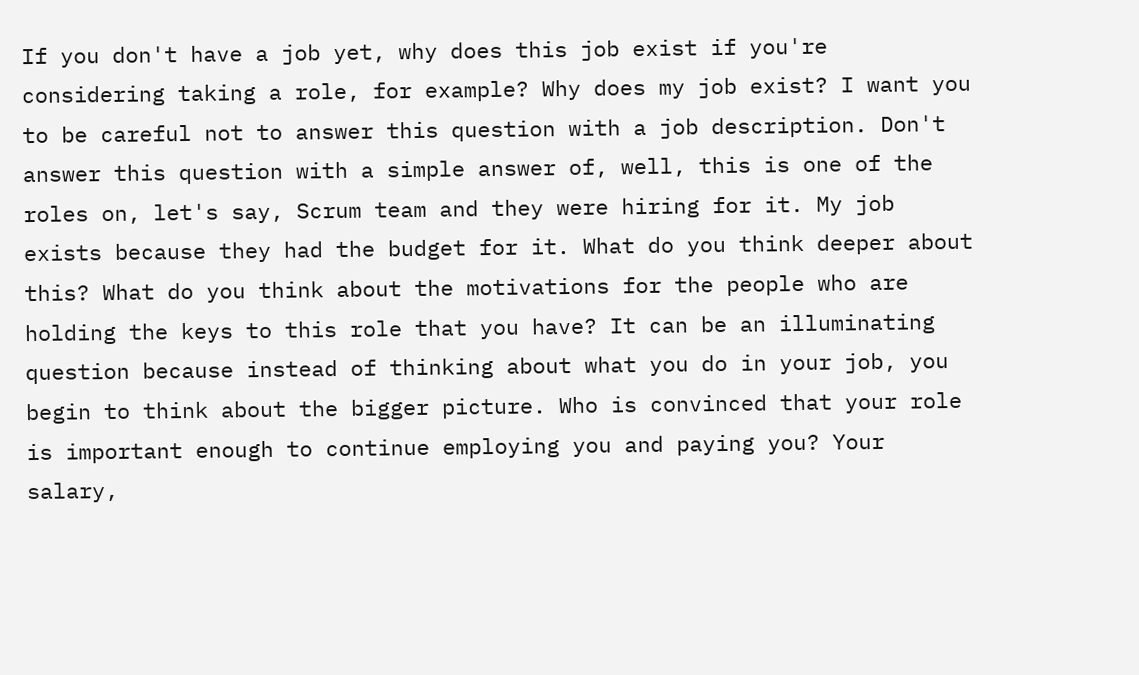If you don't have a job yet, why does this job exist if you're considering taking a role, for example? Why does my job exist? I want you to be careful not to answer this question with a job description. Don't answer this question with a simple answer of, well, this is one of the roles on, let's say, Scrum team and they were hiring for it. My job exists because they had the budget for it. What do you think deeper about this? What do you think about the motivations for the people who are holding the keys to this role that you have? It can be an illuminating question because instead of thinking about what you do in your job, you begin to think about the bigger picture. Who is convinced that your role is important enough to continue employing you and paying you? Your salary,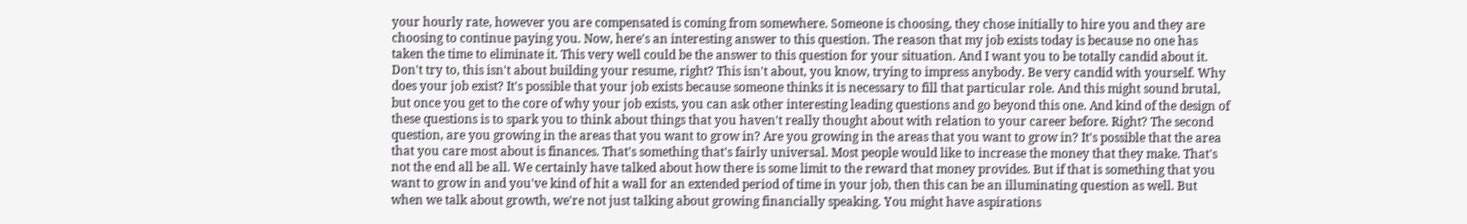your hourly rate, however you are compensated is coming from somewhere. Someone is choosing, they chose initially to hire you and they are choosing to continue paying you. Now, here's an interesting answer to this question. The reason that my job exists today is because no one has taken the time to eliminate it. This very well could be the answer to this question for your situation. And I want you to be totally candid about it. Don't try to, this isn't about building your resume, right? This isn't about, you know, trying to impress anybody. Be very candid with yourself. Why does your job exist? It's possible that your job exists because someone thinks it is necessary to fill that particular role. And this might sound brutal, but once you get to the core of why your job exists, you can ask other interesting leading questions and go beyond this one. And kind of the design of these questions is to spark you to think about things that you haven't really thought about with relation to your career before. Right? The second question, are you growing in the areas that you want to grow in? Are you growing in the areas that you want to grow in? It's possible that the area that you care most about is finances. That's something that's fairly universal. Most people would like to increase the money that they make. That's not the end all be all. We certainly have talked about how there is some limit to the reward that money provides. But if that is something that you want to grow in and you've kind of hit a wall for an extended period of time in your job, then this can be an illuminating question as well. But when we talk about growth, we're not just talking about growing financially speaking. You might have aspirations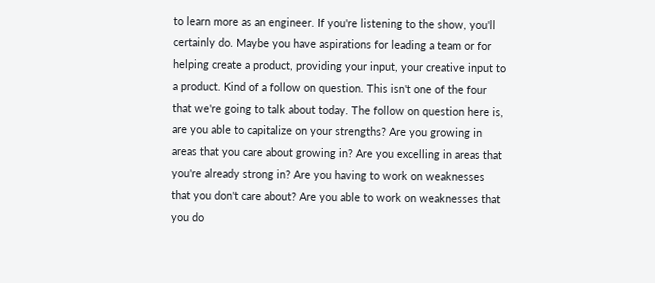to learn more as an engineer. If you're listening to the show, you'll certainly do. Maybe you have aspirations for leading a team or for helping create a product, providing your input, your creative input to a product. Kind of a follow on question. This isn't one of the four that we're going to talk about today. The follow on question here is, are you able to capitalize on your strengths? Are you growing in areas that you care about growing in? Are you excelling in areas that you're already strong in? Are you having to work on weaknesses that you don't care about? Are you able to work on weaknesses that you do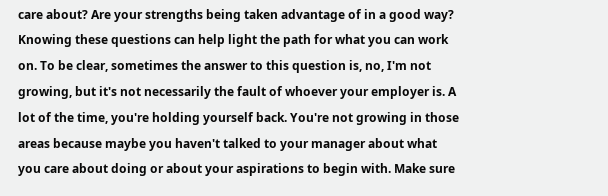care about? Are your strengths being taken advantage of in a good way? Knowing these questions can help light the path for what you can work on. To be clear, sometimes the answer to this question is, no, I'm not growing, but it's not necessarily the fault of whoever your employer is. A lot of the time, you're holding yourself back. You're not growing in those areas because maybe you haven't talked to your manager about what you care about doing or about your aspirations to begin with. Make sure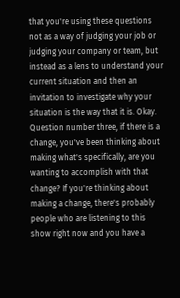that you're using these questions not as a way of judging your job or judging your company or team, but instead as a lens to understand your current situation and then an invitation to investigate why your situation is the way that it is. Okay. Question number three, if there is a change, you've been thinking about making what's specifically, are you wanting to accomplish with that change? If you're thinking about making a change, there's probably people who are listening to this show right now and you have a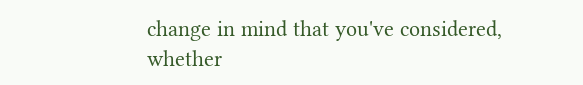change in mind that you've considered, whether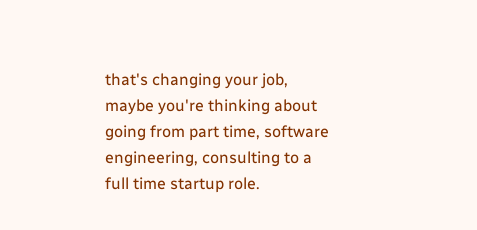that's changing your job, maybe you're thinking about going from part time, software engineering, consulting to a full time startup role.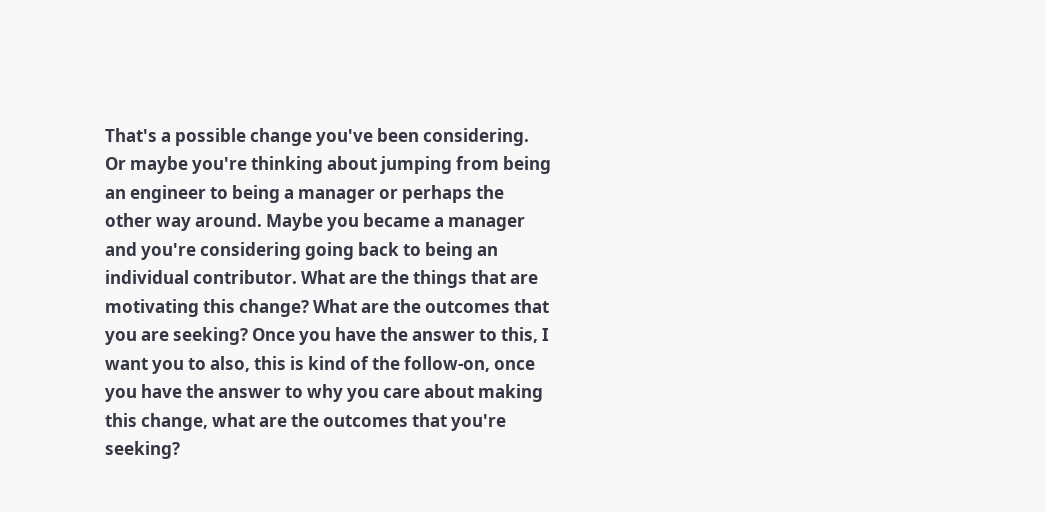That's a possible change you've been considering. Or maybe you're thinking about jumping from being an engineer to being a manager or perhaps the other way around. Maybe you became a manager and you're considering going back to being an individual contributor. What are the things that are motivating this change? What are the outcomes that you are seeking? Once you have the answer to this, I want you to also, this is kind of the follow-on, once you have the answer to why you care about making this change, what are the outcomes that you're seeking?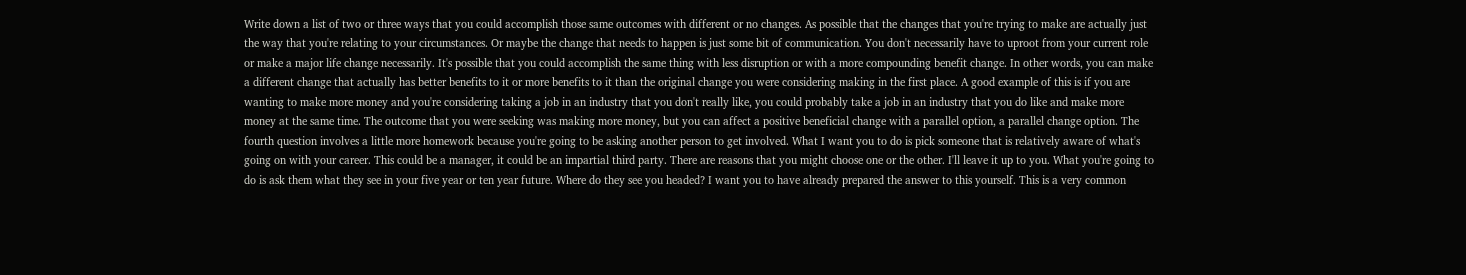Write down a list of two or three ways that you could accomplish those same outcomes with different or no changes. As possible that the changes that you're trying to make are actually just the way that you're relating to your circumstances. Or maybe the change that needs to happen is just some bit of communication. You don't necessarily have to uproot from your current role or make a major life change necessarily. It's possible that you could accomplish the same thing with less disruption or with a more compounding benefit change. In other words, you can make a different change that actually has better benefits to it or more benefits to it than the original change you were considering making in the first place. A good example of this is if you are wanting to make more money and you're considering taking a job in an industry that you don't really like, you could probably take a job in an industry that you do like and make more money at the same time. The outcome that you were seeking was making more money, but you can affect a positive beneficial change with a parallel option, a parallel change option. The fourth question involves a little more homework because you're going to be asking another person to get involved. What I want you to do is pick someone that is relatively aware of what's going on with your career. This could be a manager, it could be an impartial third party. There are reasons that you might choose one or the other. I'll leave it up to you. What you're going to do is ask them what they see in your five year or ten year future. Where do they see you headed? I want you to have already prepared the answer to this yourself. This is a very common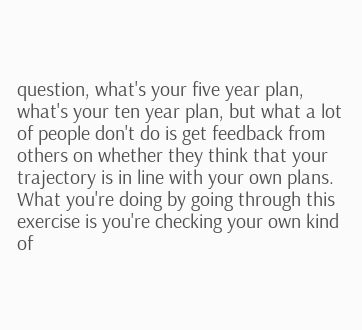question, what's your five year plan, what's your ten year plan, but what a lot of people don't do is get feedback from others on whether they think that your trajectory is in line with your own plans. What you're doing by going through this exercise is you're checking your own kind of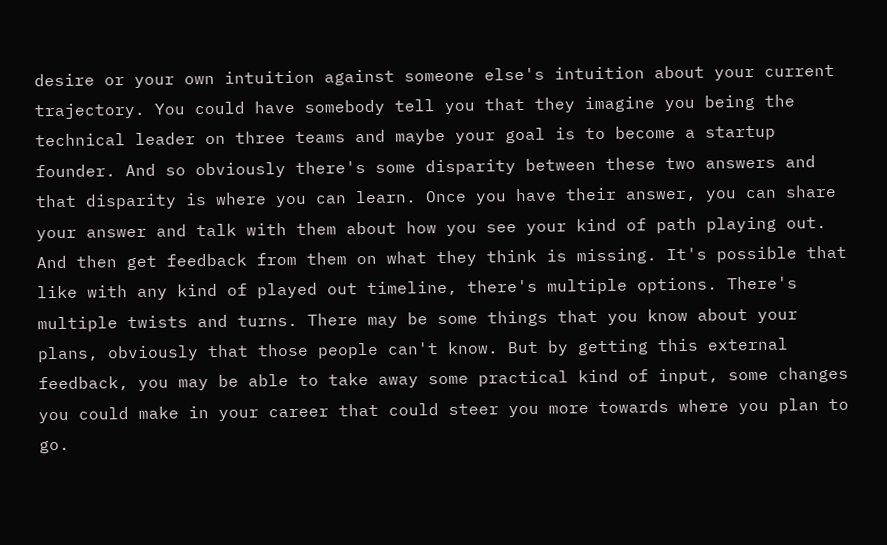desire or your own intuition against someone else's intuition about your current trajectory. You could have somebody tell you that they imagine you being the technical leader on three teams and maybe your goal is to become a startup founder. And so obviously there's some disparity between these two answers and that disparity is where you can learn. Once you have their answer, you can share your answer and talk with them about how you see your kind of path playing out. And then get feedback from them on what they think is missing. It's possible that like with any kind of played out timeline, there's multiple options. There's multiple twists and turns. There may be some things that you know about your plans, obviously that those people can't know. But by getting this external feedback, you may be able to take away some practical kind of input, some changes you could make in your career that could steer you more towards where you plan to go.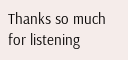Thanks so much for listening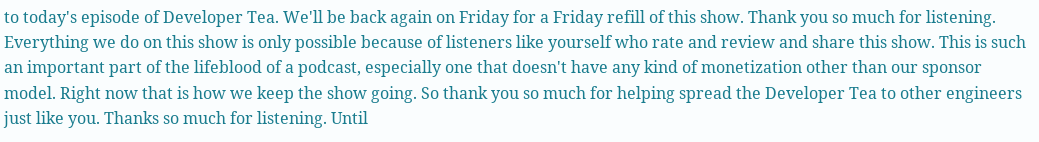to today's episode of Developer Tea. We'll be back again on Friday for a Friday refill of this show. Thank you so much for listening. Everything we do on this show is only possible because of listeners like yourself who rate and review and share this show. This is such an important part of the lifeblood of a podcast, especially one that doesn't have any kind of monetization other than our sponsor model. Right now that is how we keep the show going. So thank you so much for helping spread the Developer Tea to other engineers just like you. Thanks so much for listening. Until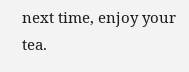next time, enjoy your tea.